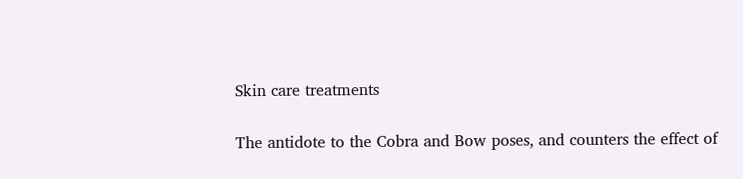Skin care treatments

The antidote to the Cobra and Bow poses, and counters the effect of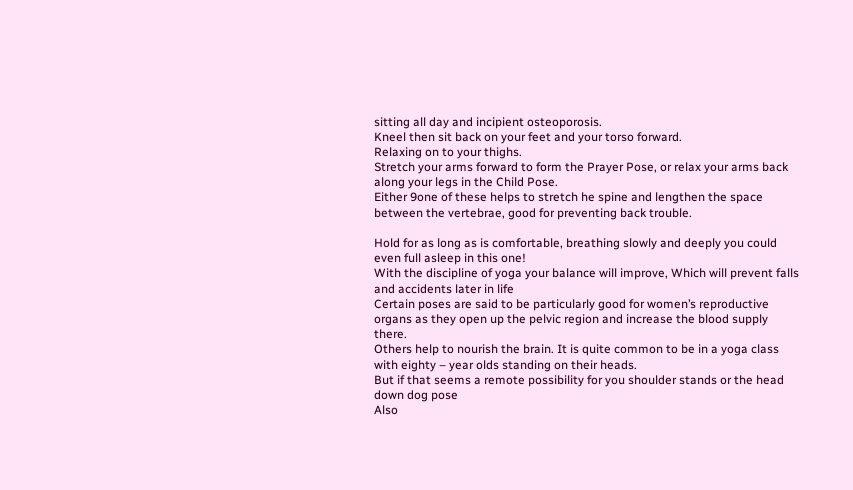sitting all day and incipient osteoporosis.
Kneel then sit back on your feet and your torso forward.
Relaxing on to your thighs.
Stretch your arms forward to form the Prayer Pose, or relax your arms back along your legs in the Child Pose.
Either 9one of these helps to stretch he spine and lengthen the space between the vertebrae, good for preventing back trouble.

Hold for as long as is comfortable, breathing slowly and deeply you could even full asleep in this one!
With the discipline of yoga your balance will improve, Which will prevent falls and accidents later in life
Certain poses are said to be particularly good for women’s reproductive organs as they open up the pelvic region and increase the blood supply there.
Others help to nourish the brain. It is quite common to be in a yoga class with eighty – year olds standing on their heads.
But if that seems a remote possibility for you shoulder stands or the head down dog pose
Also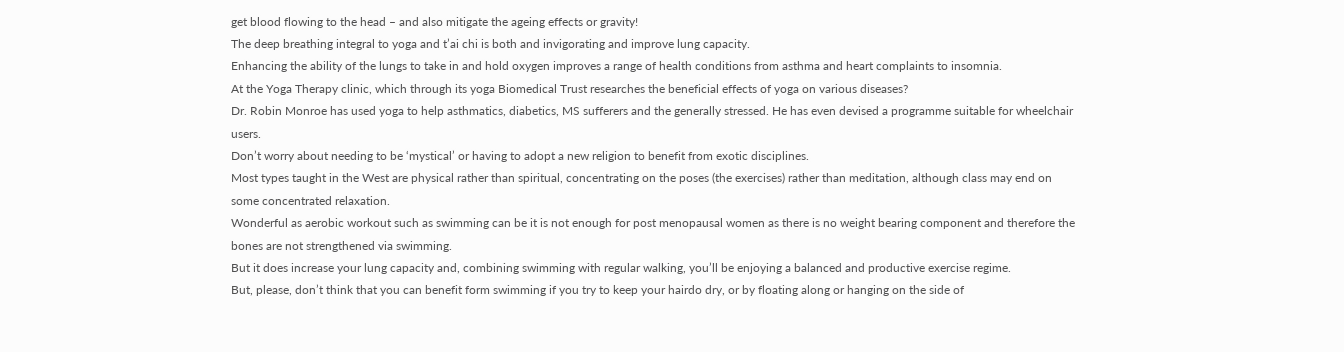get blood flowing to the head – and also mitigate the ageing effects or gravity!
The deep breathing integral to yoga and t’ai chi is both and invigorating and improve lung capacity.
Enhancing the ability of the lungs to take in and hold oxygen improves a range of health conditions from asthma and heart complaints to insomnia.
At the Yoga Therapy clinic, which through its yoga Biomedical Trust researches the beneficial effects of yoga on various diseases?
Dr. Robin Monroe has used yoga to help asthmatics, diabetics, MS sufferers and the generally stressed. He has even devised a programme suitable for wheelchair users.
Don’t worry about needing to be ‘mystical’ or having to adopt a new religion to benefit from exotic disciplines.
Most types taught in the West are physical rather than spiritual, concentrating on the poses (the exercises) rather than meditation, although class may end on some concentrated relaxation.
Wonderful as aerobic workout such as swimming can be it is not enough for post menopausal women as there is no weight bearing component and therefore the bones are not strengthened via swimming.
But it does increase your lung capacity and, combining swimming with regular walking, you’ll be enjoying a balanced and productive exercise regime.
But, please, don’t think that you can benefit form swimming if you try to keep your hairdo dry, or by floating along or hanging on the side of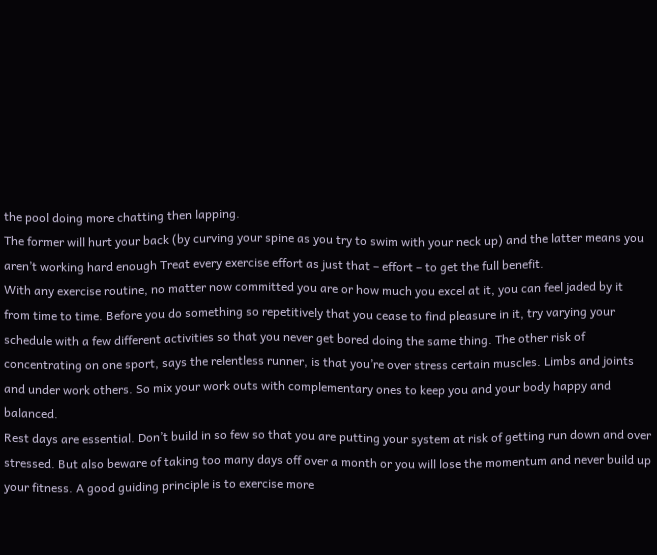the pool doing more chatting then lapping.
The former will hurt your back (by curving your spine as you try to swim with your neck up) and the latter means you aren’t working hard enough Treat every exercise effort as just that – effort – to get the full benefit.
With any exercise routine, no matter now committed you are or how much you excel at it, you can feel jaded by it from time to time. Before you do something so repetitively that you cease to find pleasure in it, try varying your schedule with a few different activities so that you never get bored doing the same thing. The other risk of concentrating on one sport, says the relentless runner, is that you’re over stress certain muscles. Limbs and joints and under work others. So mix your work outs with complementary ones to keep you and your body happy and balanced.
Rest days are essential. Don’t build in so few so that you are putting your system at risk of getting run down and over stressed. But also beware of taking too many days off over a month or you will lose the momentum and never build up your fitness. A good guiding principle is to exercise more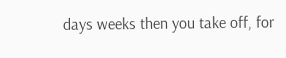days weeks then you take off, for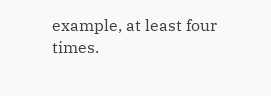example, at least four times.